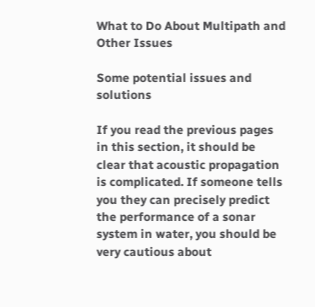What to Do About Multipath and Other Issues

Some potential issues and solutions

If you read the previous pages in this section, it should be clear that acoustic propagation is complicated. If someone tells you they can precisely predict the performance of a sonar system in water, you should be very cautious about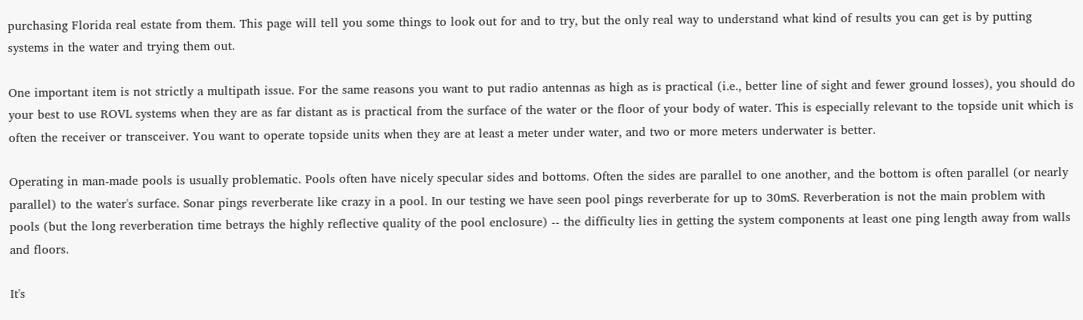purchasing Florida real estate from them. This page will tell you some things to look out for and to try, but the only real way to understand what kind of results you can get is by putting systems in the water and trying them out.

One important item is not strictly a multipath issue. For the same reasons you want to put radio antennas as high as is practical (i.e., better line of sight and fewer ground losses), you should do your best to use ROVL systems when they are as far distant as is practical from the surface of the water or the floor of your body of water. This is especially relevant to the topside unit which is often the receiver or transceiver. You want to operate topside units when they are at least a meter under water, and two or more meters underwater is better.

Operating in man-made pools is usually problematic. Pools often have nicely specular sides and bottoms. Often the sides are parallel to one another, and the bottom is often parallel (or nearly parallel) to the water's surface. Sonar pings reverberate like crazy in a pool. In our testing we have seen pool pings reverberate for up to 30mS. Reverberation is not the main problem with pools (but the long reverberation time betrays the highly reflective quality of the pool enclosure) -- the difficulty lies in getting the system components at least one ping length away from walls and floors.

It's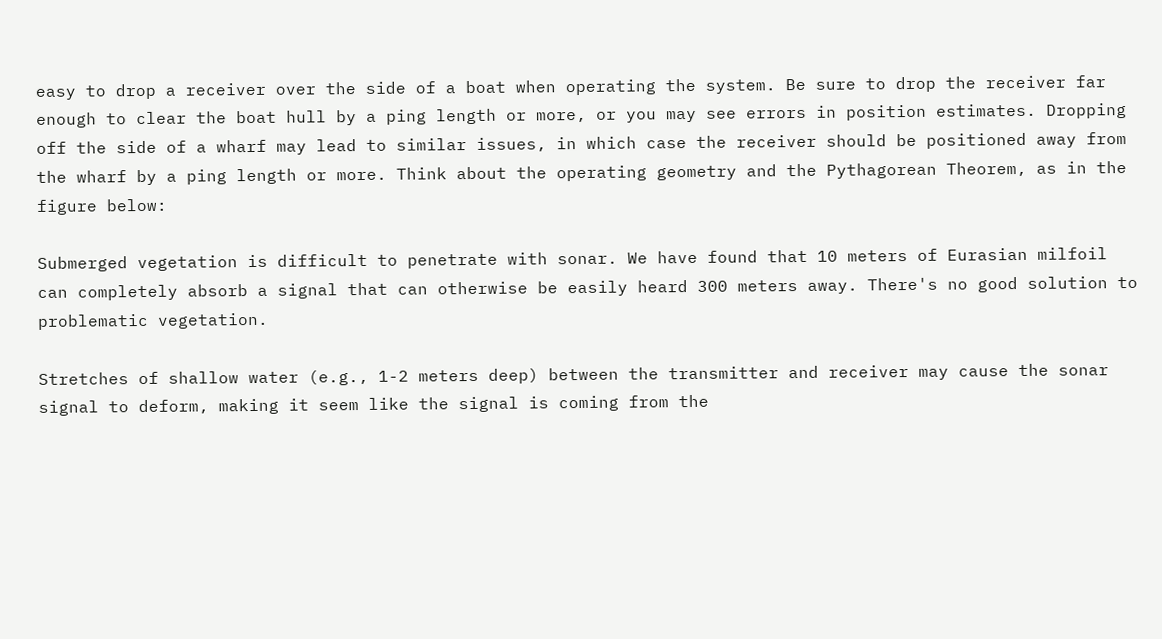easy to drop a receiver over the side of a boat when operating the system. Be sure to drop the receiver far enough to clear the boat hull by a ping length or more, or you may see errors in position estimates. Dropping off the side of a wharf may lead to similar issues, in which case the receiver should be positioned away from the wharf by a ping length or more. Think about the operating geometry and the Pythagorean Theorem, as in the figure below:

Submerged vegetation is difficult to penetrate with sonar. We have found that 10 meters of Eurasian milfoil can completely absorb a signal that can otherwise be easily heard 300 meters away. There's no good solution to problematic vegetation.

Stretches of shallow water (e.g., 1-2 meters deep) between the transmitter and receiver may cause the sonar signal to deform, making it seem like the signal is coming from the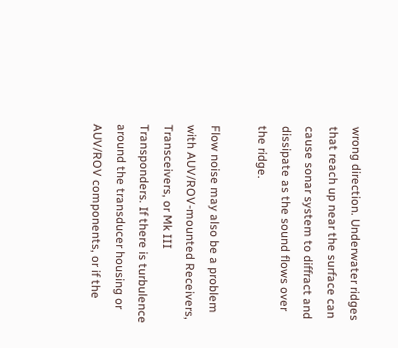wrong direction. Underwater ridges that reach up near the surface can cause sonar system to diffract and dissipate as the sound flows over the ridge.

Flow noise may also be a problem with AUV/ROV-mounted Receivers, Transceivers, or Mk III Transponders. If there is turbulence around the transducer housing or AUV/ROV components, or if the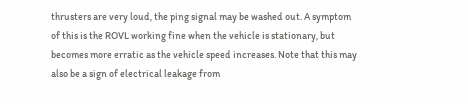thrusters are very loud, the ping signal may be washed out. A symptom of this is the ROVL working fine when the vehicle is stationary, but becomes more erratic as the vehicle speed increases. Note that this may also be a sign of electrical leakage from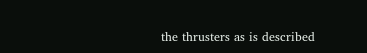the thrusters as is described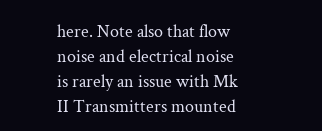here. Note also that flow noise and electrical noise is rarely an issue with Mk II Transmitters mounted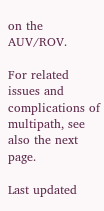on the AUV/ROV.

For related issues and complications of multipath, see also the next page.

Last updated